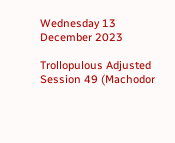Wednesday 13 December 2023

Trollopulous Adjusted Session 49 (Machodor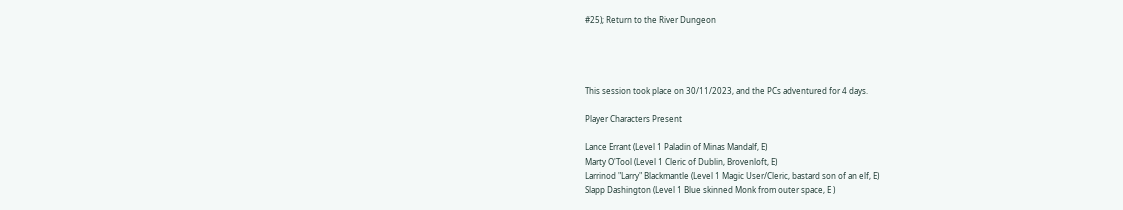#25); Return to the River Dungeon




This session took place on 30/11/2023, and the PCs adventured for 4 days.

Player Characters Present

Lance Errant (Level 1 Paladin of Minas Mandalf, E)
Marty O'Tool (Level 1 Cleric of Dublin, Brovenloft, E)
Larrinod "Larry" Blackmantle (Level 1 Magic User/Cleric, bastard son of an elf, E)
Slapp Dashington (Level 1 Blue skinned Monk from outer space, E )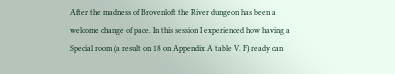After the madness of Brovenloft the River dungeon has been a welcome change of pace. In this session I experienced how having a Special room (a result on 18 on Appendix A table V. F) ready can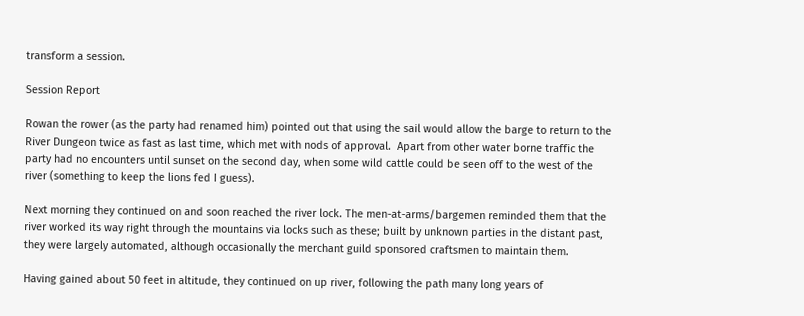transform a session.

Session Report

Rowan the rower (as the party had renamed him) pointed out that using the sail would allow the barge to return to the River Dungeon twice as fast as last time, which met with nods of approval.  Apart from other water borne traffic the party had no encounters until sunset on the second day, when some wild cattle could be seen off to the west of the river (something to keep the lions fed I guess).

Next morning they continued on and soon reached the river lock. The men-at-arms/bargemen reminded them that the river worked its way right through the mountains via locks such as these; built by unknown parties in the distant past, they were largely automated, although occasionally the merchant guild sponsored craftsmen to maintain them.

Having gained about 50 feet in altitude, they continued on up river, following the path many long years of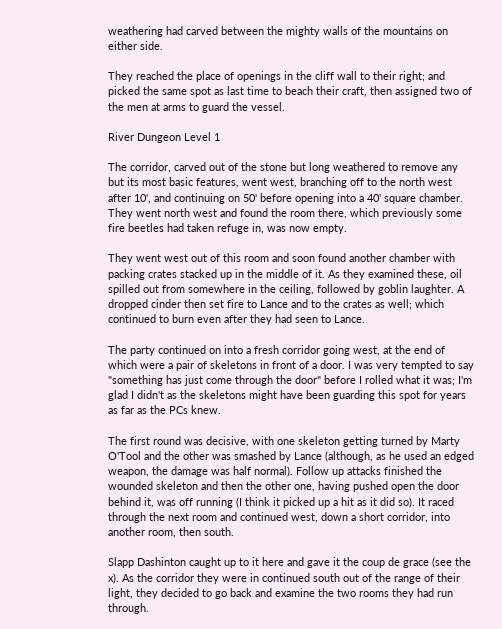weathering had carved between the mighty walls of the mountains on either side.

They reached the place of openings in the cliff wall to their right; and picked the same spot as last time to beach their craft, then assigned two of the men at arms to guard the vessel.

River Dungeon Level 1

The corridor, carved out of the stone but long weathered to remove any but its most basic features, went west, branching off to the north west after 10', and continuing on 50' before opening into a 40' square chamber. They went north west and found the room there, which previously some fire beetles had taken refuge in, was now empty.

They went west out of this room and soon found another chamber with packing crates stacked up in the middle of it. As they examined these, oil spilled out from somewhere in the ceiling, followed by goblin laughter. A dropped cinder then set fire to Lance and to the crates as well; which continued to burn even after they had seen to Lance.

The party continued on into a fresh corridor going west, at the end of which were a pair of skeletons in front of a door. I was very tempted to say "something has just come through the door" before I rolled what it was; I'm glad I didn't as the skeletons might have been guarding this spot for years as far as the PCs knew.

The first round was decisive, with one skeleton getting turned by Marty O'Tool and the other was smashed by Lance (although, as he used an edged weapon, the damage was half normal). Follow up attacks finished the wounded skeleton and then the other one, having pushed open the door behind it, was off running (I think it picked up a hit as it did so). It raced through the next room and continued west, down a short corridor, into another room, then south.

Slapp Dashinton caught up to it here and gave it the coup de grace (see the x). As the corridor they were in continued south out of the range of their light, they decided to go back and examine the two rooms they had run through.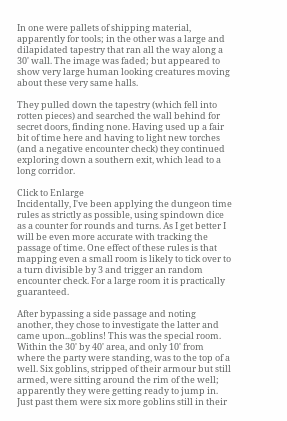In one were pallets of shipping material, apparently for tools; in the other was a large and dilapidated tapestry that ran all the way along a 30' wall. The image was faded; but appeared to show very large human looking creatures moving about these very same halls.

They pulled down the tapestry (which fell into rotten pieces) and searched the wall behind for secret doors, finding none. Having used up a fair bit of time here and having to light new torches (and a negative encounter check) they continued exploring down a southern exit, which lead to a long corridor.

Click to Enlarge
Incidentally, I've been applying the dungeon time rules as strictly as possible, using spindown dice as a counter for rounds and turns. As I get better I will be even more accurate with tracking the passage of time. One effect of these rules is that mapping even a small room is likely to tick over to a turn divisible by 3 and trigger an random encounter check. For a large room it is practically guaranteed.

After bypassing a side passage and noting another, they chose to investigate the latter and came upon...goblins! This was the special room. Within the 30' by 40' area, and only 10' from where the party were standing, was to the top of a well. Six goblins, stripped of their armour but still armed, were sitting around the rim of the well; apparently they were getting ready to jump in. Just past them were six more goblins still in their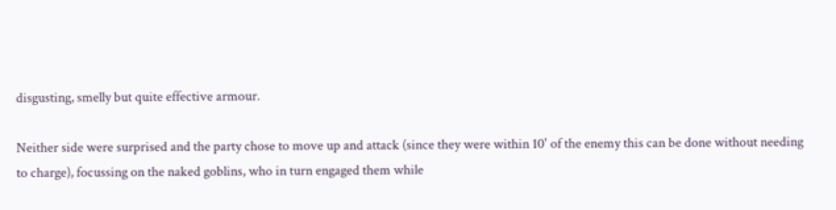disgusting, smelly but quite effective armour.

Neither side were surprised and the party chose to move up and attack (since they were within 10' of the enemy this can be done without needing to charge), focussing on the naked goblins, who in turn engaged them while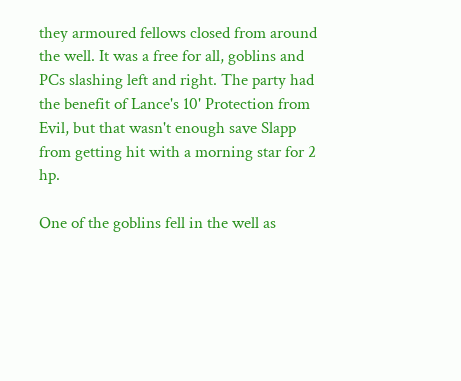they armoured fellows closed from around the well. It was a free for all, goblins and PCs slashing left and right. The party had the benefit of Lance's 10' Protection from Evil, but that wasn't enough save Slapp from getting hit with a morning star for 2 hp.

One of the goblins fell in the well as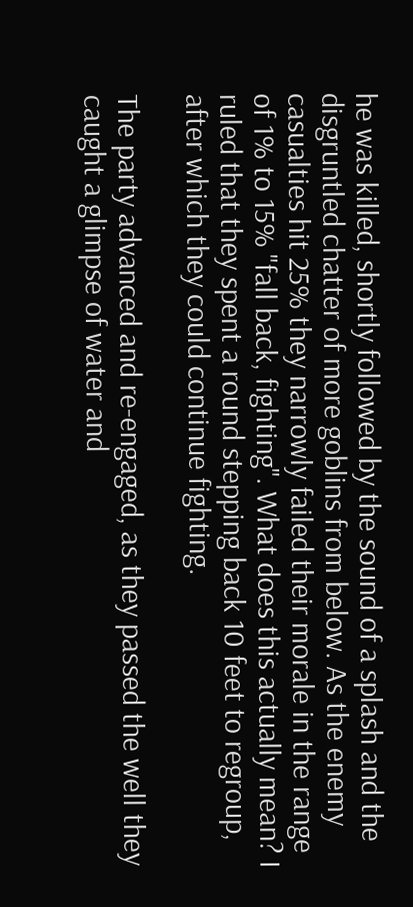he was killed, shortly followed by the sound of a splash and the disgruntled chatter of more goblins from below. As the enemy casualties hit 25% they narrowly failed their morale in the range of 1% to 15% "fall back, fighting". What does this actually mean? I ruled that they spent a round stepping back 10 feet to regroup, after which they could continue fighting.

The party advanced and re-engaged, as they passed the well they caught a glimpse of water and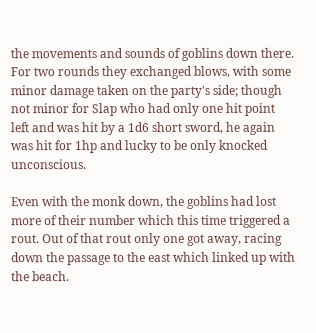the movements and sounds of goblins down there. For two rounds they exchanged blows, with some minor damage taken on the party's side; though not minor for Slap who had only one hit point left and was hit by a 1d6 short sword, he again was hit for 1hp and lucky to be only knocked unconscious.

Even with the monk down, the goblins had lost more of their number which this time triggered a rout. Out of that rout only one got away, racing down the passage to the east which linked up with the beach.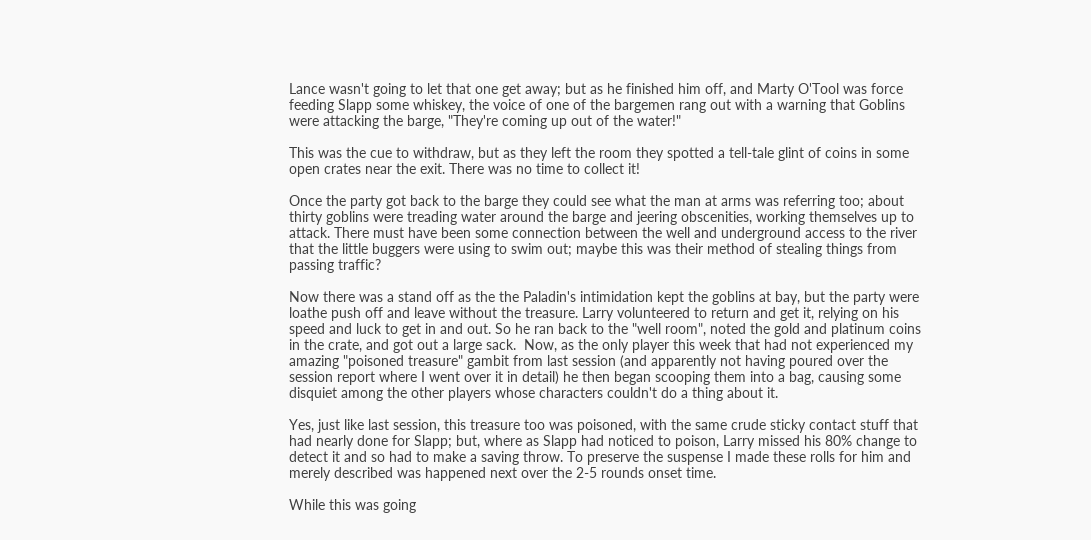Lance wasn't going to let that one get away; but as he finished him off, and Marty O'Tool was force feeding Slapp some whiskey, the voice of one of the bargemen rang out with a warning that Goblins were attacking the barge, "They're coming up out of the water!"

This was the cue to withdraw, but as they left the room they spotted a tell-tale glint of coins in some open crates near the exit. There was no time to collect it!

Once the party got back to the barge they could see what the man at arms was referring too; about thirty goblins were treading water around the barge and jeering obscenities, working themselves up to attack. There must have been some connection between the well and underground access to the river that the little buggers were using to swim out; maybe this was their method of stealing things from passing traffic?

Now there was a stand off as the the Paladin's intimidation kept the goblins at bay, but the party were loathe push off and leave without the treasure. Larry volunteered to return and get it, relying on his speed and luck to get in and out. So he ran back to the "well room", noted the gold and platinum coins in the crate, and got out a large sack.  Now, as the only player this week that had not experienced my amazing "poisoned treasure" gambit from last session (and apparently not having poured over the session report where I went over it in detail) he then began scooping them into a bag, causing some disquiet among the other players whose characters couldn't do a thing about it.

Yes, just like last session, this treasure too was poisoned, with the same crude sticky contact stuff that had nearly done for Slapp; but, where as Slapp had noticed to poison, Larry missed his 80% change to detect it and so had to make a saving throw. To preserve the suspense I made these rolls for him and merely described was happened next over the 2-5 rounds onset time.

While this was going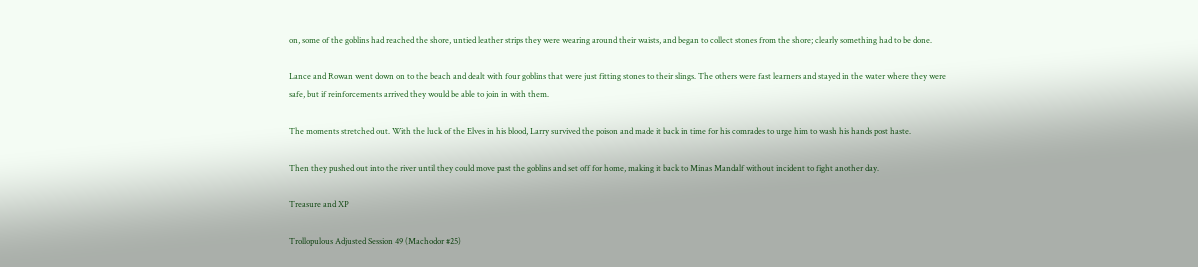on, some of the goblins had reached the shore, untied leather strips they were wearing around their waists, and began to collect stones from the shore; clearly something had to be done.

Lance and Rowan went down on to the beach and dealt with four goblins that were just fitting stones to their slings. The others were fast learners and stayed in the water where they were safe, but if reinforcements arrived they would be able to join in with them.

The moments stretched out. With the luck of the Elves in his blood, Larry survived the poison and made it back in time for his comrades to urge him to wash his hands post haste.

Then they pushed out into the river until they could move past the goblins and set off for home, making it back to Minas Mandalf without incident to fight another day.

Treasure and XP

Trollopulous Adjusted Session 49 (Machodor #25)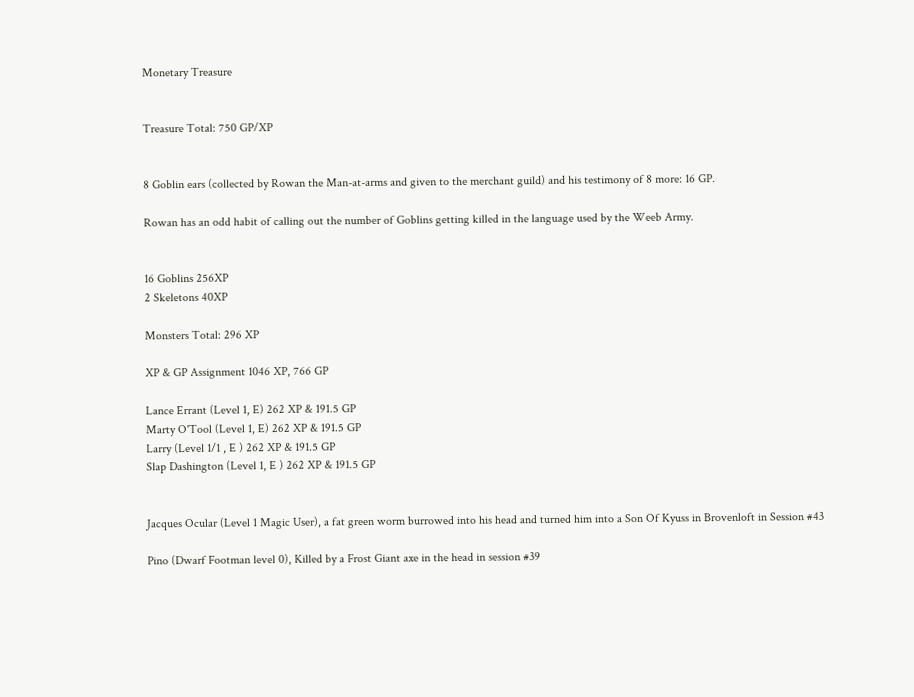Monetary Treasure


Treasure Total: 750 GP/XP


8 Goblin ears (collected by Rowan the Man-at-arms and given to the merchant guild) and his testimony of 8 more: 16 GP.

Rowan has an odd habit of calling out the number of Goblins getting killed in the language used by the Weeb Army.


16 Goblins 256XP
2 Skeletons 40XP

Monsters Total: 296 XP

XP & GP Assignment 1046 XP, 766 GP

Lance Errant (Level 1, E) 262 XP & 191.5 GP
Marty O'Tool (Level 1, E) 262 XP & 191.5 GP
Larry (Level 1/1 , E ) 262 XP & 191.5 GP
Slap Dashington (Level 1, E ) 262 XP & 191.5 GP


Jacques Ocular (Level 1 Magic User), a fat green worm burrowed into his head and turned him into a Son Of Kyuss in Brovenloft in Session #43

Pino (Dwarf Footman level 0), Killed by a Frost Giant axe in the head in session #39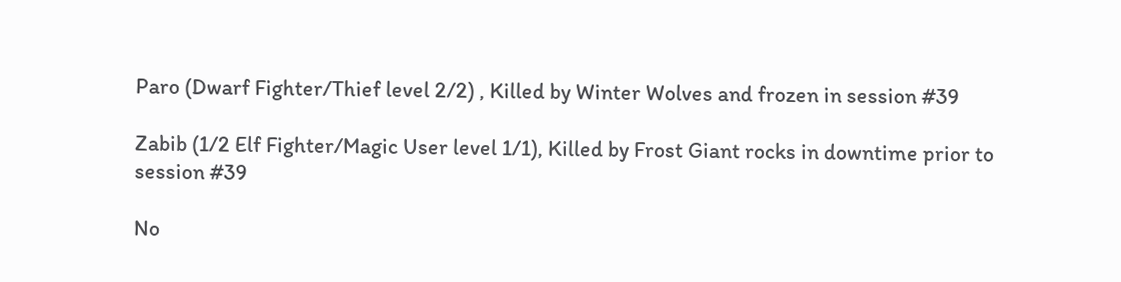Paro (Dwarf Fighter/Thief level 2/2) , Killed by Winter Wolves and frozen in session #39

Zabib (1/2 Elf Fighter/Magic User level 1/1), Killed by Frost Giant rocks in downtime prior to session #39

No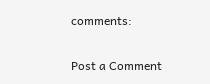comments:

Post a Comment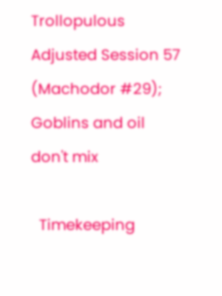Trollopulous Adjusted Session 57 (Machodor #29); Goblins and oil don't mix

  Timekeeping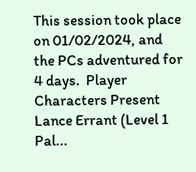This session took place on 01/02/2024, and the PCs adventured for 4 days.  Player Characters Present Lance Errant (Level 1 Pal...